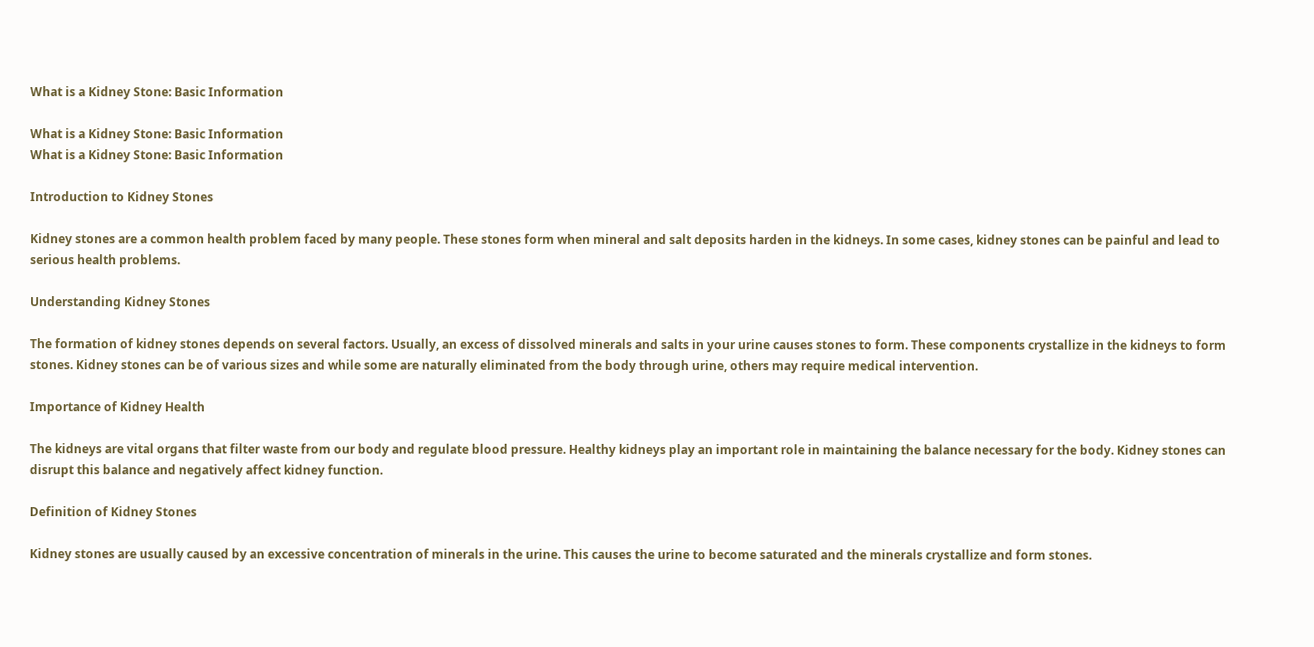What is a Kidney Stone: Basic Information

What is a Kidney Stone: Basic Information
What is a Kidney Stone: Basic Information

Introduction to Kidney Stones

Kidney stones are a common health problem faced by many people. These stones form when mineral and salt deposits harden in the kidneys. In some cases, kidney stones can be painful and lead to serious health problems.

Understanding Kidney Stones

The formation of kidney stones depends on several factors. Usually, an excess of dissolved minerals and salts in your urine causes stones to form. These components crystallize in the kidneys to form stones. Kidney stones can be of various sizes and while some are naturally eliminated from the body through urine, others may require medical intervention.

Importance of Kidney Health

The kidneys are vital organs that filter waste from our body and regulate blood pressure. Healthy kidneys play an important role in maintaining the balance necessary for the body. Kidney stones can disrupt this balance and negatively affect kidney function.

Definition of Kidney Stones

Kidney stones are usually caused by an excessive concentration of minerals in the urine. This causes the urine to become saturated and the minerals crystallize and form stones.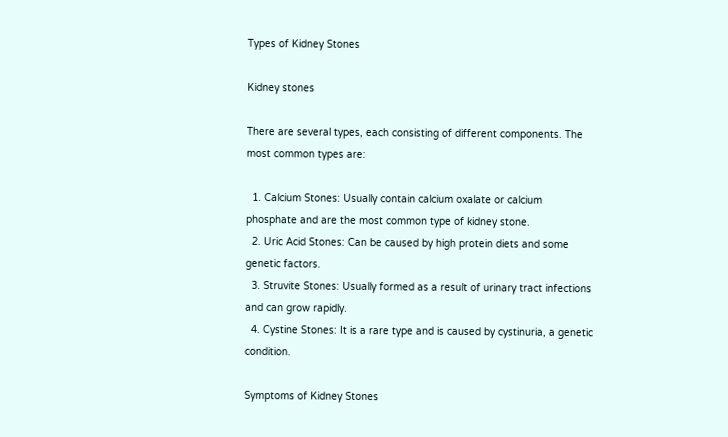Types of Kidney Stones

Kidney stones

There are several types, each consisting of different components. The most common types are:

  1. Calcium Stones: Usually contain calcium oxalate or calcium phosphate and are the most common type of kidney stone.
  2. Uric Acid Stones: Can be caused by high protein diets and some genetic factors.
  3. Struvite Stones: Usually formed as a result of urinary tract infections and can grow rapidly.
  4. Cystine Stones: It is a rare type and is caused by cystinuria, a genetic condition.

Symptoms of Kidney Stones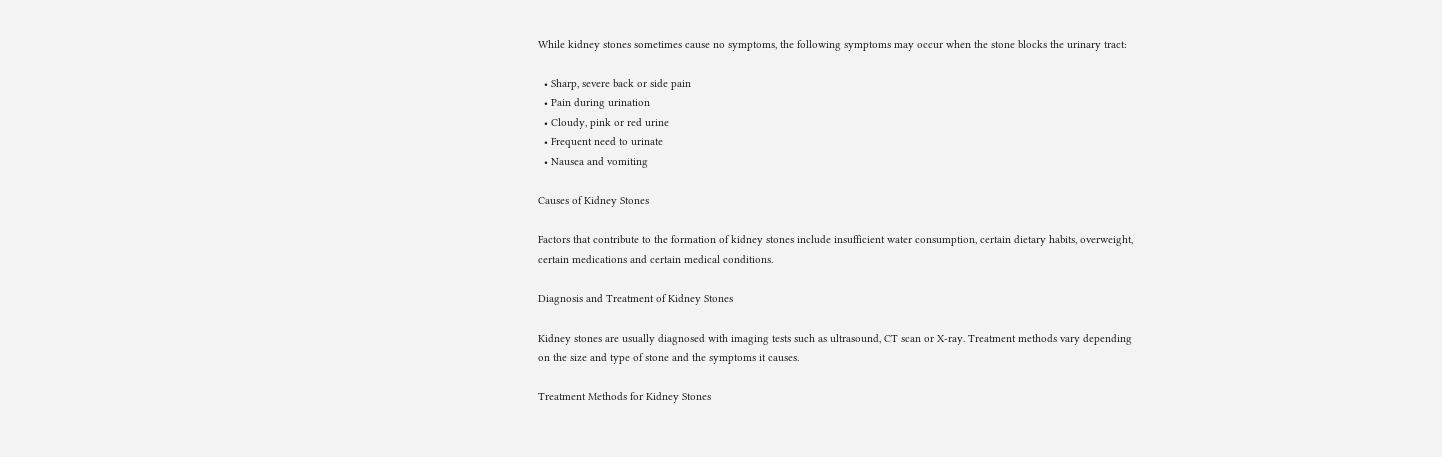While kidney stones sometimes cause no symptoms, the following symptoms may occur when the stone blocks the urinary tract:

  • Sharp, severe back or side pain
  • Pain during urination
  • Cloudy, pink or red urine
  • Frequent need to urinate
  • Nausea and vomiting

Causes of Kidney Stones

Factors that contribute to the formation of kidney stones include insufficient water consumption, certain dietary habits, overweight, certain medications and certain medical conditions.

Diagnosis and Treatment of Kidney Stones

Kidney stones are usually diagnosed with imaging tests such as ultrasound, CT scan or X-ray. Treatment methods vary depending on the size and type of stone and the symptoms it causes.

Treatment Methods for Kidney Stones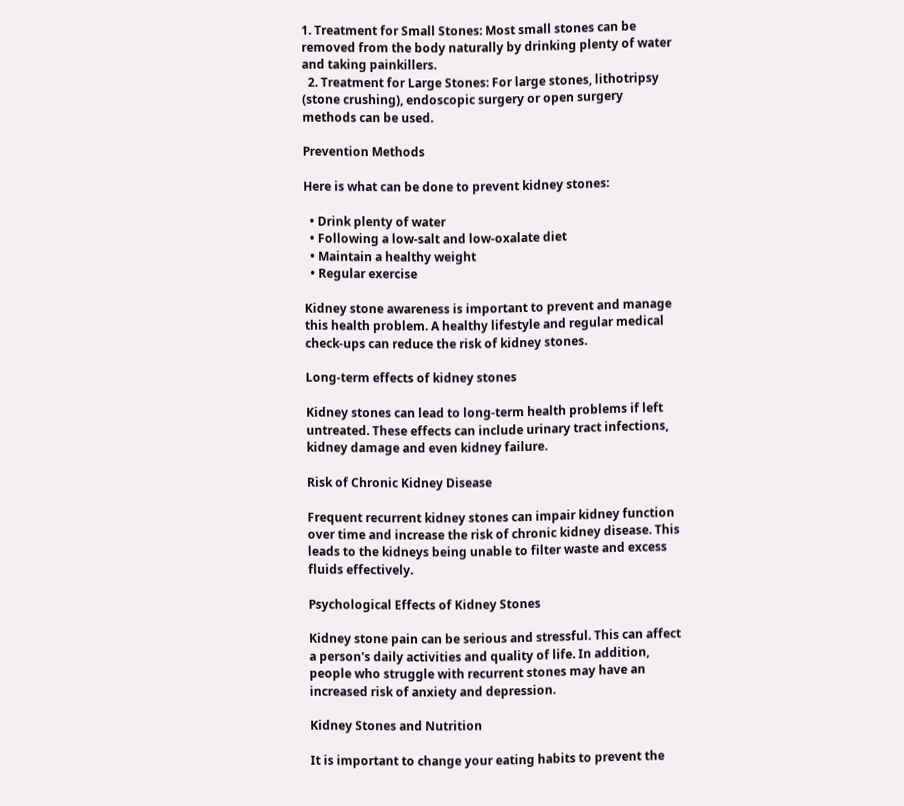1. Treatment for Small Stones: Most small stones can be removed from the body naturally by drinking plenty of water and taking painkillers.
  2. Treatment for Large Stones: For large stones, lithotripsy (stone crushing), endoscopic surgery or open surgery methods can be used.

Prevention Methods

Here is what can be done to prevent kidney stones:

  • Drink plenty of water
  • Following a low-salt and low-oxalate diet
  • Maintain a healthy weight
  • Regular exercise

Kidney stone awareness is important to prevent and manage this health problem. A healthy lifestyle and regular medical check-ups can reduce the risk of kidney stones.

Long-term effects of kidney stones

Kidney stones can lead to long-term health problems if left untreated. These effects can include urinary tract infections, kidney damage and even kidney failure.

Risk of Chronic Kidney Disease

Frequent recurrent kidney stones can impair kidney function over time and increase the risk of chronic kidney disease. This leads to the kidneys being unable to filter waste and excess fluids effectively.

Psychological Effects of Kidney Stones

Kidney stone pain can be serious and stressful. This can affect a person's daily activities and quality of life. In addition, people who struggle with recurrent stones may have an increased risk of anxiety and depression.

Kidney Stones and Nutrition

It is important to change your eating habits to prevent the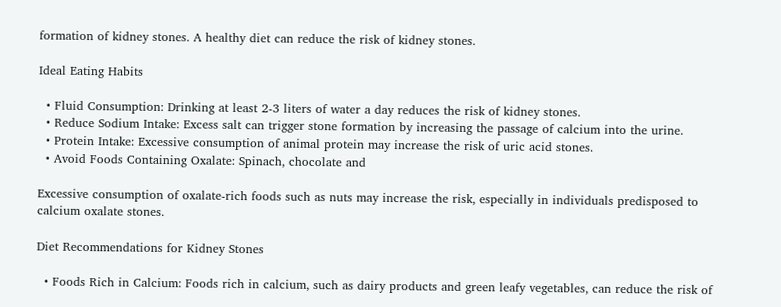formation of kidney stones. A healthy diet can reduce the risk of kidney stones.

Ideal Eating Habits

  • Fluid Consumption: Drinking at least 2-3 liters of water a day reduces the risk of kidney stones.
  • Reduce Sodium Intake: Excess salt can trigger stone formation by increasing the passage of calcium into the urine.
  • Protein Intake: Excessive consumption of animal protein may increase the risk of uric acid stones.
  • Avoid Foods Containing Oxalate: Spinach, chocolate and

Excessive consumption of oxalate-rich foods such as nuts may increase the risk, especially in individuals predisposed to calcium oxalate stones.

Diet Recommendations for Kidney Stones

  • Foods Rich in Calcium: Foods rich in calcium, such as dairy products and green leafy vegetables, can reduce the risk of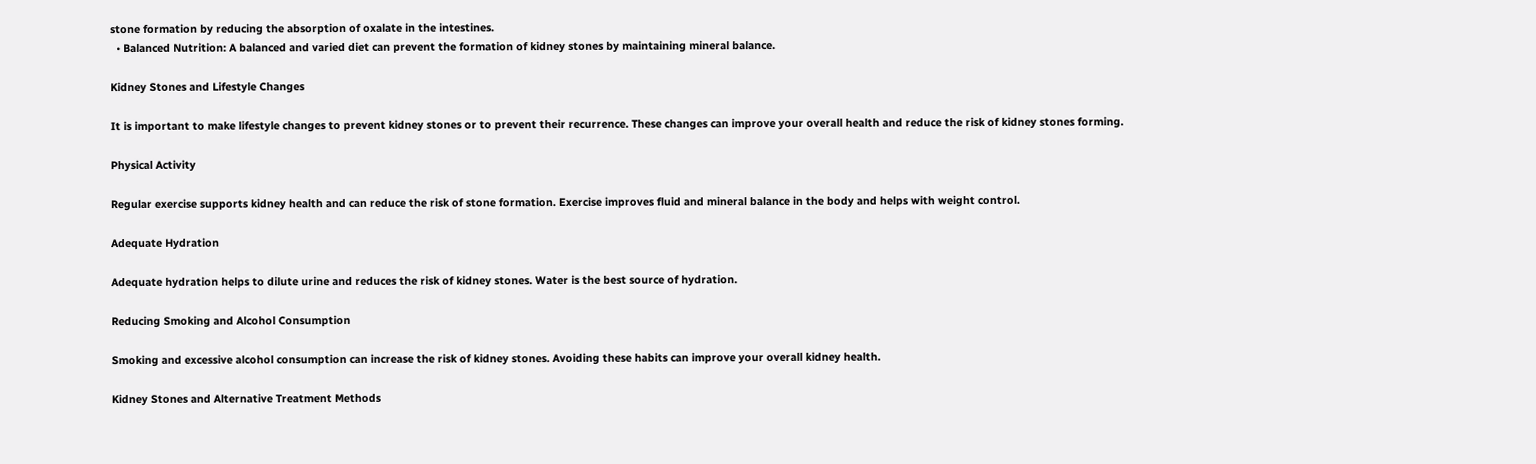stone formation by reducing the absorption of oxalate in the intestines.
  • Balanced Nutrition: A balanced and varied diet can prevent the formation of kidney stones by maintaining mineral balance.

Kidney Stones and Lifestyle Changes

It is important to make lifestyle changes to prevent kidney stones or to prevent their recurrence. These changes can improve your overall health and reduce the risk of kidney stones forming.

Physical Activity

Regular exercise supports kidney health and can reduce the risk of stone formation. Exercise improves fluid and mineral balance in the body and helps with weight control.

Adequate Hydration

Adequate hydration helps to dilute urine and reduces the risk of kidney stones. Water is the best source of hydration.

Reducing Smoking and Alcohol Consumption

Smoking and excessive alcohol consumption can increase the risk of kidney stones. Avoiding these habits can improve your overall kidney health.

Kidney Stones and Alternative Treatment Methods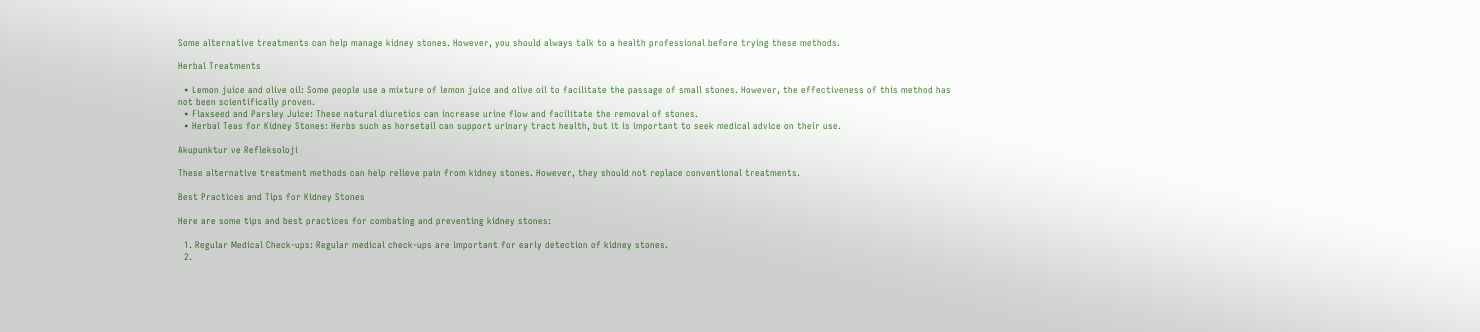Some alternative treatments can help manage kidney stones. However, you should always talk to a health professional before trying these methods.

Herbal Treatments

  • Lemon juice and olive oil: Some people use a mixture of lemon juice and olive oil to facilitate the passage of small stones. However, the effectiveness of this method has not been scientifically proven.
  • Flaxseed and Parsley Juice: These natural diuretics can increase urine flow and facilitate the removal of stones.
  • Herbal Teas for Kidney Stones: Herbs such as horsetail can support urinary tract health, but it is important to seek medical advice on their use.

Akupunktur ve Refleksoloji

These alternative treatment methods can help relieve pain from kidney stones. However, they should not replace conventional treatments.

Best Practices and Tips for Kidney Stones

Here are some tips and best practices for combating and preventing kidney stones:

  1. Regular Medical Check-ups: Regular medical check-ups are important for early detection of kidney stones.
  2.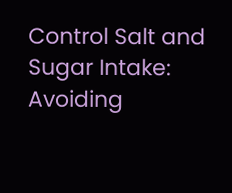Control Salt and Sugar Intake: Avoiding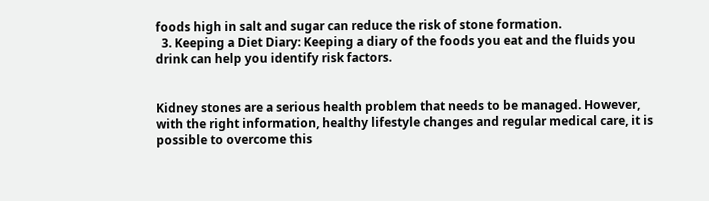foods high in salt and sugar can reduce the risk of stone formation.
  3. Keeping a Diet Diary: Keeping a diary of the foods you eat and the fluids you drink can help you identify risk factors.


Kidney stones are a serious health problem that needs to be managed. However, with the right information, healthy lifestyle changes and regular medical care, it is possible to overcome this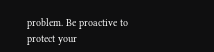problem. Be proactive to protect your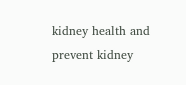kidney health and prevent kidney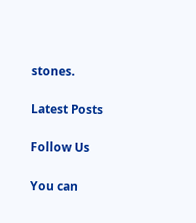stones.

Latest Posts

Follow Us

You can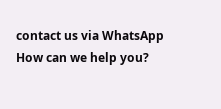contact us via WhatsApp
How can we help you?